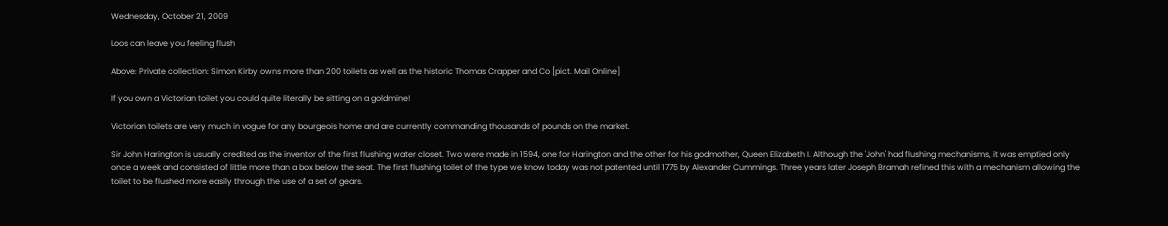Wednesday, October 21, 2009

Loos can leave you feeling flush

Above: Private collection: Simon Kirby owns more than 200 toilets as well as the historic Thomas Crapper and Co [pict. Mail Online]

If you own a Victorian toilet you could quite literally be sitting on a goldmine!

Victorian toilets are very much in vogue for any bourgeois home and are currently commanding thousands of pounds on the market.

Sir John Harington is usually credited as the inventor of the first flushing water closet. Two were made in 1594, one for Harington and the other for his godmother, Queen Elizabeth I. Although the 'John' had flushing mechanisms, it was emptied only once a week and consisted of little more than a box below the seat. The first flushing toilet of the type we know today was not patented until 1775 by Alexander Cummings. Three years later Joseph Bramah refined this with a mechanism allowing the toilet to be flushed more easily through the use of a set of gears.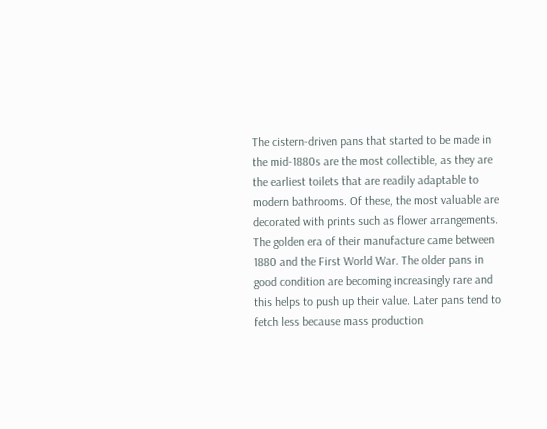The cistern-driven pans that started to be made in the mid-1880s are the most collectible, as they are the earliest toilets that are readily adaptable to modern bathrooms. Of these, the most valuable are decorated with prints such as flower arrangements. The golden era of their manufacture came between 1880 and the First World War. The older pans in good condition are becoming increasingly rare and this helps to push up their value. Later pans tend to fetch less because mass production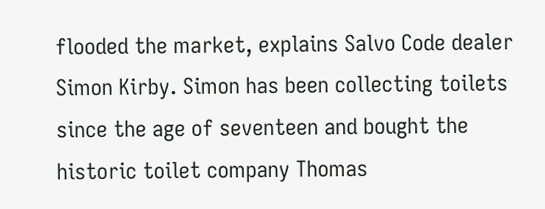flooded the market, explains Salvo Code dealer Simon Kirby. Simon has been collecting toilets since the age of seventeen and bought the historic toilet company Thomas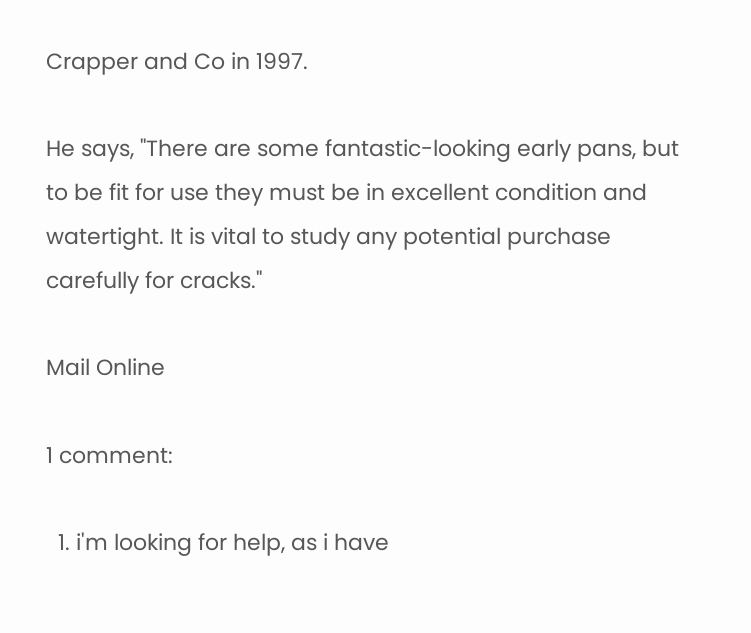Crapper and Co in 1997.

He says, "There are some fantastic-looking early pans, but to be fit for use they must be in excellent condition and watertight. It is vital to study any potential purchase carefully for cracks."

Mail Online

1 comment:

  1. i'm looking for help, as i have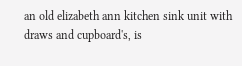an old elizabeth ann kitchen sink unit with draws and cupboard's, is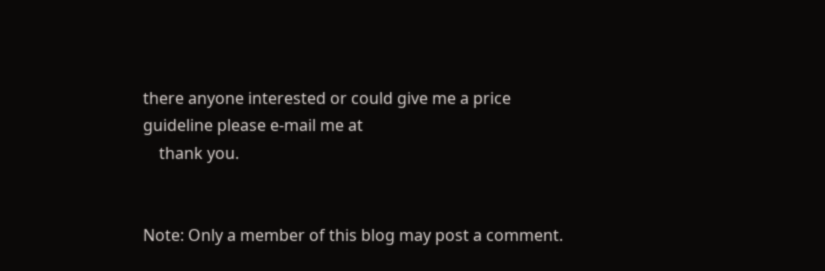there anyone interested or could give me a price guideline please e-mail me at
    thank you.


Note: Only a member of this blog may post a comment.